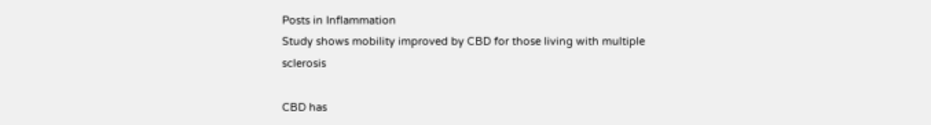Posts in Inflammation
Study shows mobility improved by CBD for those living with multiple sclerosis

CBD has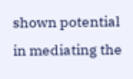shown potential in mediating the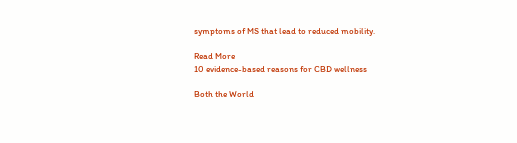symptoms of MS that lead to reduced mobility.

Read More
10 evidence-based reasons for CBD wellness

Both the World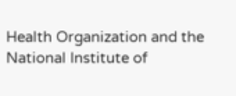Health Organization and the National Institute of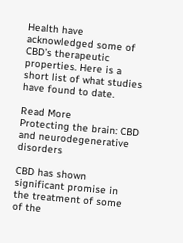Health have acknowledged some of CBD’s therapeutic properties. Here is a short list of what studies have found to date.

Read More
Protecting the brain: CBD and neurodegenerative disorders

CBD has shown significant promise in the treatment of some of the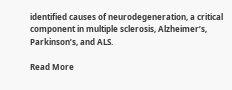identified causes of neurodegeneration, a critical component in multiple sclerosis, Alzheimer’s, Parkinson’s, and ALS.

Read More